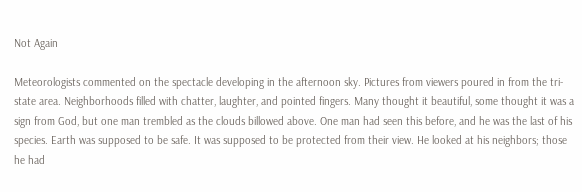Not Again

Meteorologists commented on the spectacle developing in the afternoon sky. Pictures from viewers poured in from the tri-state area. Neighborhoods filled with chatter, laughter, and pointed fingers. Many thought it beautiful, some thought it was a sign from God, but one man trembled as the clouds billowed above. One man had seen this before, and he was the last of his species. Earth was supposed to be safe. It was supposed to be protected from their view. He looked at his neighbors; those he had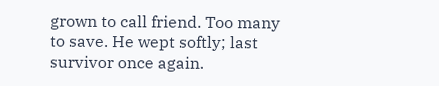grown to call friend. Too many to save. He wept softly; last survivor once again.